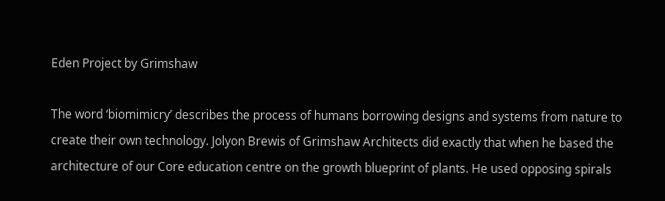Eden Project by Grimshaw

The word ‘biomimicry’ describes the process of humans borrowing designs and systems from nature to create their own technology. Jolyon Brewis of Grimshaw Architects did exactly that when he based the architecture of our Core education centre on the growth blueprint of plants. He used opposing spirals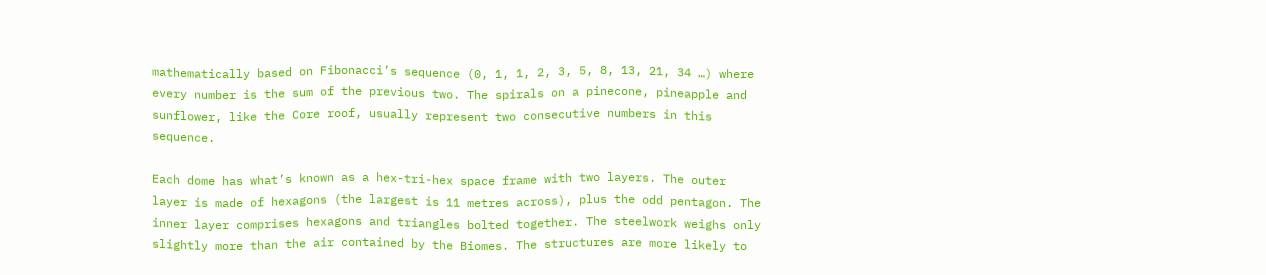mathematically based on Fibonacci’s sequence (0, 1, 1, 2, 3, 5, 8, 13, 21, 34 …) where every number is the sum of the previous two. The spirals on a pinecone, pineapple and sunflower, like the Core roof, usually represent two consecutive numbers in this sequence.

Each dome has what’s known as a hex-tri-hex space frame with two layers. The outer layer is made of hexagons (the largest is 11 metres across), plus the odd pentagon. The inner layer comprises hexagons and triangles bolted together. The steelwork weighs only slightly more than the air contained by the Biomes. The structures are more likely to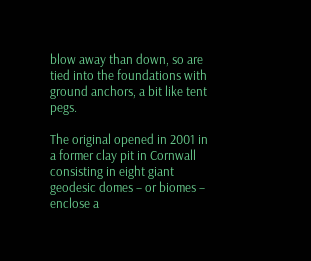blow away than down, so are tied into the foundations with ground anchors, a bit like tent pegs.

The original opened in 2001 in a former clay pit in Cornwall consisting in eight giant geodesic domes – or biomes – enclose a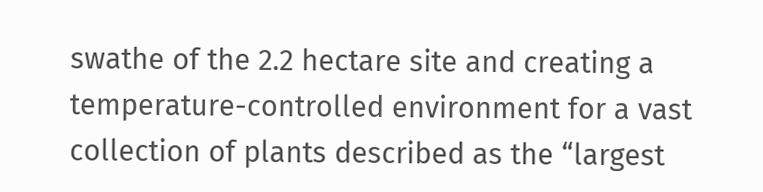swathe of the 2.2 hectare site and creating a temperature-controlled environment for a vast collection of plants described as the “largest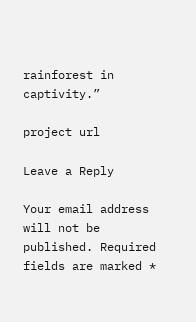rainforest in captivity.”

project url

Leave a Reply

Your email address will not be published. Required fields are marked *